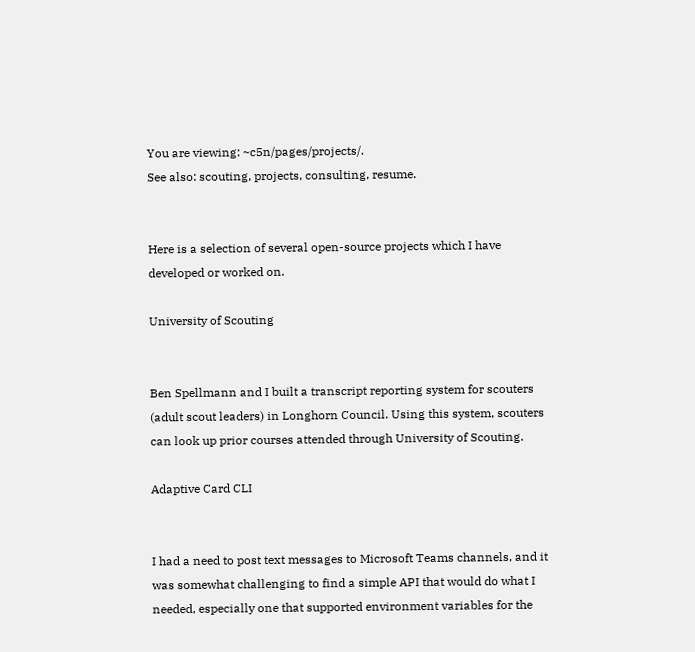You are viewing: ~c5n/pages/projects/.
See also: scouting, projects, consulting, resume.


Here is a selection of several open-source projects which I have developed or worked on.

University of Scouting


Ben Spellmann and I built a transcript reporting system for scouters (adult scout leaders) in Longhorn Council. Using this system, scouters can look up prior courses attended through University of Scouting.

Adaptive Card CLI


I had a need to post text messages to Microsoft Teams channels, and it was somewhat challenging to find a simple API that would do what I needed, especially one that supported environment variables for the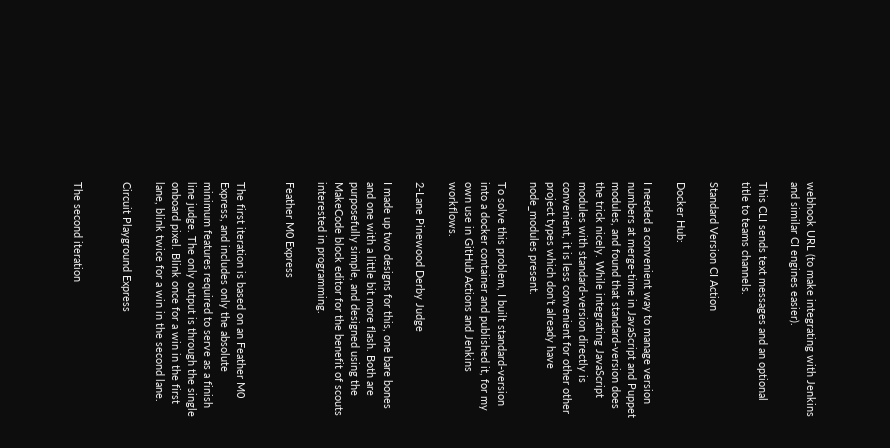webhook URL (to make integrating with Jenkins and similar CI engines easier).

This CLI sends text messages and an optional title to teams channels.

Standard Version CI Action

Docker Hub:

I needed a convenient way to manage version numbers at merge-time in JavaScript and Puppet modules, and found that standard-version does the trick nicely. While integrating JavaScript modules with standard-version directly is convenient, it is less convenient for other other project types which don’t already have node_modules present.

To solve this problem, I built standard-version into a docker container and published it, for my own use in GitHub Actions and Jenkins workflows.

2-Lane Pinewood Derby Judge

I made up two designs for this, one bare bones and one with a little bit more flash. Both are purposefully simple, and designed using the MakeCode block editor for the benefit of scouts interested in programming.

Feather M0 Express


The first iteration is based on an Feather M0 Express, and includes only the absolute minimum features required to serve as a finish line judge. The only output is through the single onboard pixel. Blink once for a win in the first lane, blink twice for a win in the second lane.

Circuit Playground Express


The second iteration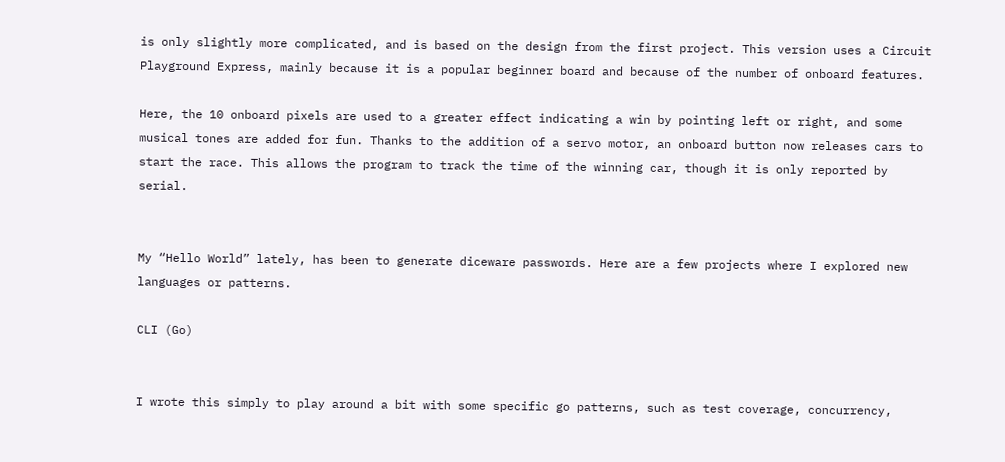is only slightly more complicated, and is based on the design from the first project. This version uses a Circuit Playground Express, mainly because it is a popular beginner board and because of the number of onboard features.

Here, the 10 onboard pixels are used to a greater effect indicating a win by pointing left or right, and some musical tones are added for fun. Thanks to the addition of a servo motor, an onboard button now releases cars to start the race. This allows the program to track the time of the winning car, though it is only reported by serial.


My “Hello World” lately, has been to generate diceware passwords. Here are a few projects where I explored new languages or patterns.

CLI (Go)


I wrote this simply to play around a bit with some specific go patterns, such as test coverage, concurrency,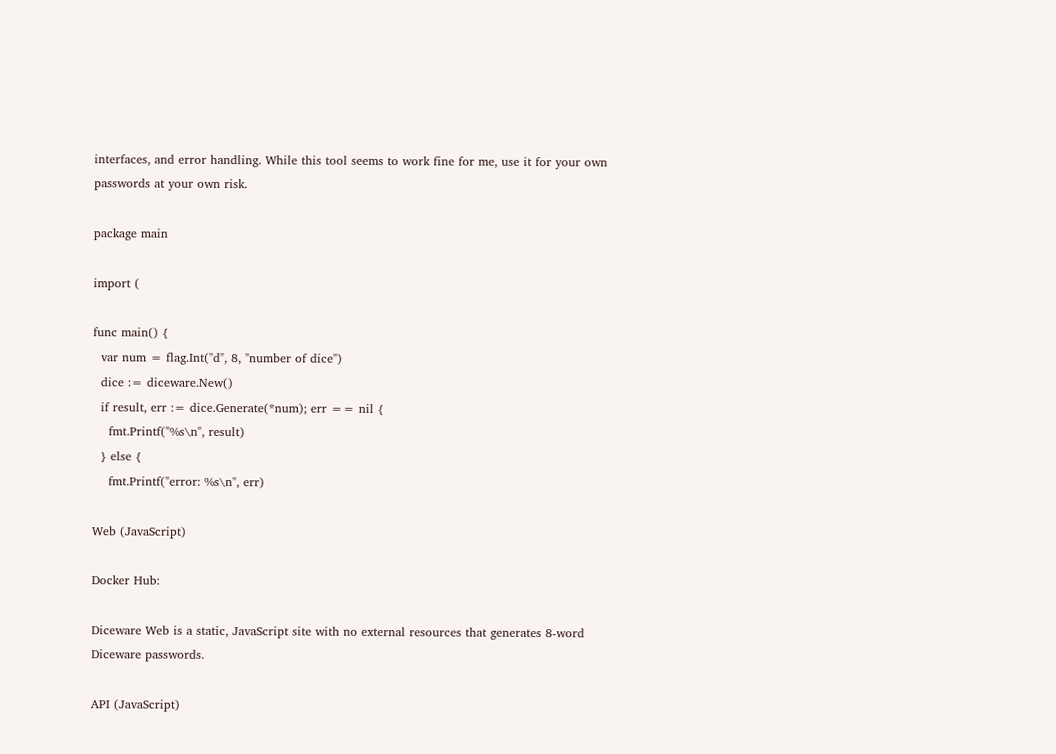interfaces, and error handling. While this tool seems to work fine for me, use it for your own passwords at your own risk.

package main

import (

func main() {
  var num = flag.Int("d", 8, "number of dice")
  dice := diceware.New()
  if result, err := dice.Generate(*num); err == nil {
    fmt.Printf("%s\n", result)
  } else {
    fmt.Printf("error: %s\n", err)

Web (JavaScript)

Docker Hub:

Diceware Web is a static, JavaScript site with no external resources that generates 8-word Diceware passwords.

API (JavaScript)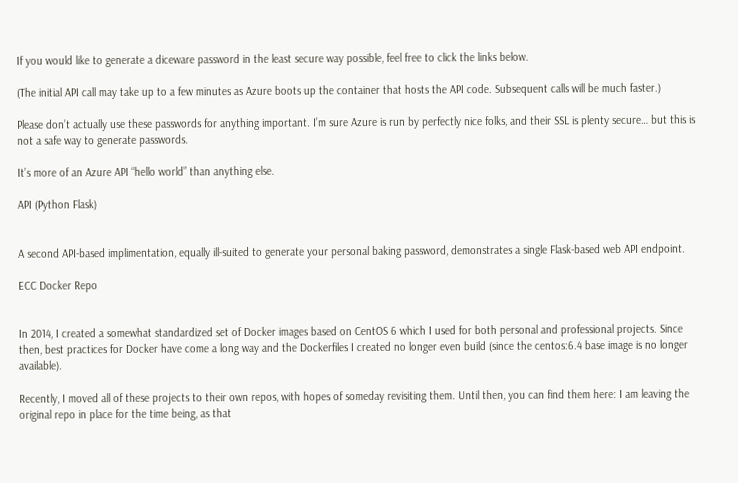If you would like to generate a diceware password in the least secure way possible, feel free to click the links below.

(The initial API call may take up to a few minutes as Azure boots up the container that hosts the API code. Subsequent calls will be much faster.)

Please don’t actually use these passwords for anything important. I’m sure Azure is run by perfectly nice folks, and their SSL is plenty secure… but this is not a safe way to generate passwords.

It’s more of an Azure API “hello world” than anything else.

API (Python Flask)


A second API-based implimentation, equally ill-suited to generate your personal baking password, demonstrates a single Flask-based web API endpoint.

ECC Docker Repo


In 2014, I created a somewhat standardized set of Docker images based on CentOS 6 which I used for both personal and professional projects. Since then, best practices for Docker have come a long way and the Dockerfiles I created no longer even build (since the centos:6.4 base image is no longer available).

Recently, I moved all of these projects to their own repos, with hopes of someday revisiting them. Until then, you can find them here: I am leaving the original repo in place for the time being, as that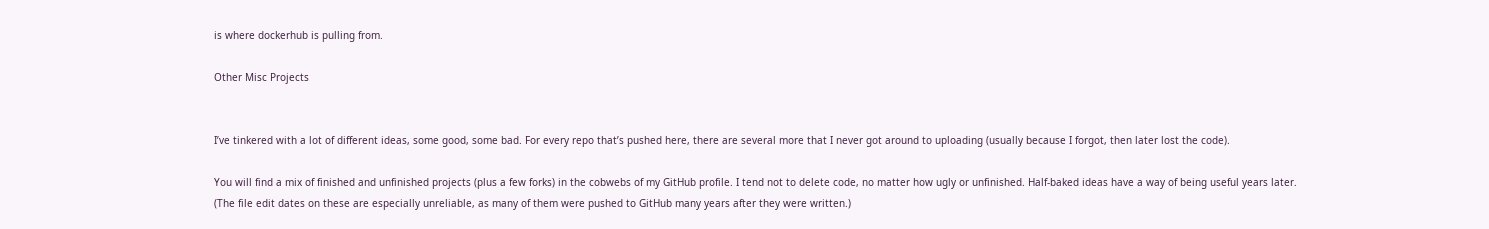is where dockerhub is pulling from.

Other Misc Projects


I’ve tinkered with a lot of different ideas, some good, some bad. For every repo that’s pushed here, there are several more that I never got around to uploading (usually because I forgot, then later lost the code).

You will find a mix of finished and unfinished projects (plus a few forks) in the cobwebs of my GitHub profile. I tend not to delete code, no matter how ugly or unfinished. Half-baked ideas have a way of being useful years later. (The file edit dates on these are especially unreliable, as many of them were pushed to GitHub many years after they were written.)